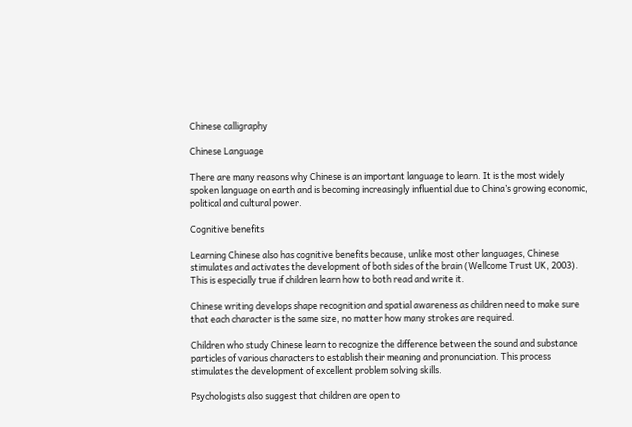Chinese calligraphy

Chinese Language

There are many reasons why Chinese is an important language to learn. It is the most widely spoken language on earth and is becoming increasingly influential due to China’s growing economic, political and cultural power.

Cognitive benefits

Learning Chinese also has cognitive benefits because, unlike most other languages, Chinese stimulates and activates the development of both sides of the brain (Wellcome Trust UK, 2003). This is especially true if children learn how to both read and write it.

Chinese writing develops shape recognition and spatial awareness as children need to make sure that each character is the same size, no matter how many strokes are required.

Children who study Chinese learn to recognize the difference between the sound and substance particles of various characters to establish their meaning and pronunciation. This process stimulates the development of excellent problem solving skills.

Psychologists also suggest that children are open to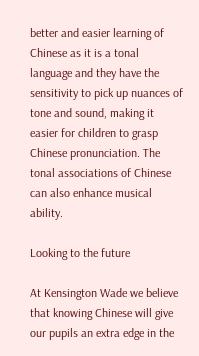better and easier learning of Chinese as it is a tonal language and they have the sensitivity to pick up nuances of tone and sound, making it easier for children to grasp Chinese pronunciation. The tonal associations of Chinese can also enhance musical ability.

Looking to the future

At Kensington Wade we believe that knowing Chinese will give our pupils an extra edge in the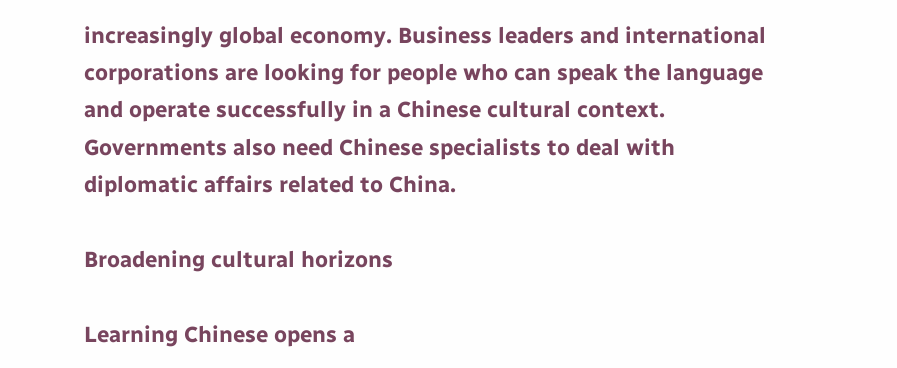increasingly global economy. Business leaders and international corporations are looking for people who can speak the language and operate successfully in a Chinese cultural context. Governments also need Chinese specialists to deal with diplomatic affairs related to China.

Broadening cultural horizons

Learning Chinese opens a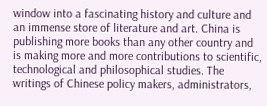window into a fascinating history and culture and an immense store of literature and art. China is publishing more books than any other country and is making more and more contributions to scientific, technological and philosophical studies. The writings of Chinese policy makers, administrators,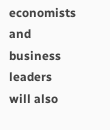economists and business leaders will also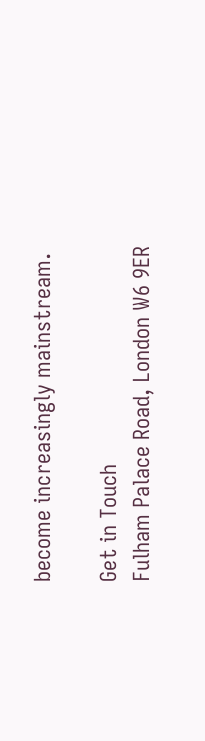become increasingly mainstream.

Get in Touch
Fulham Palace Road, London W6 9ER